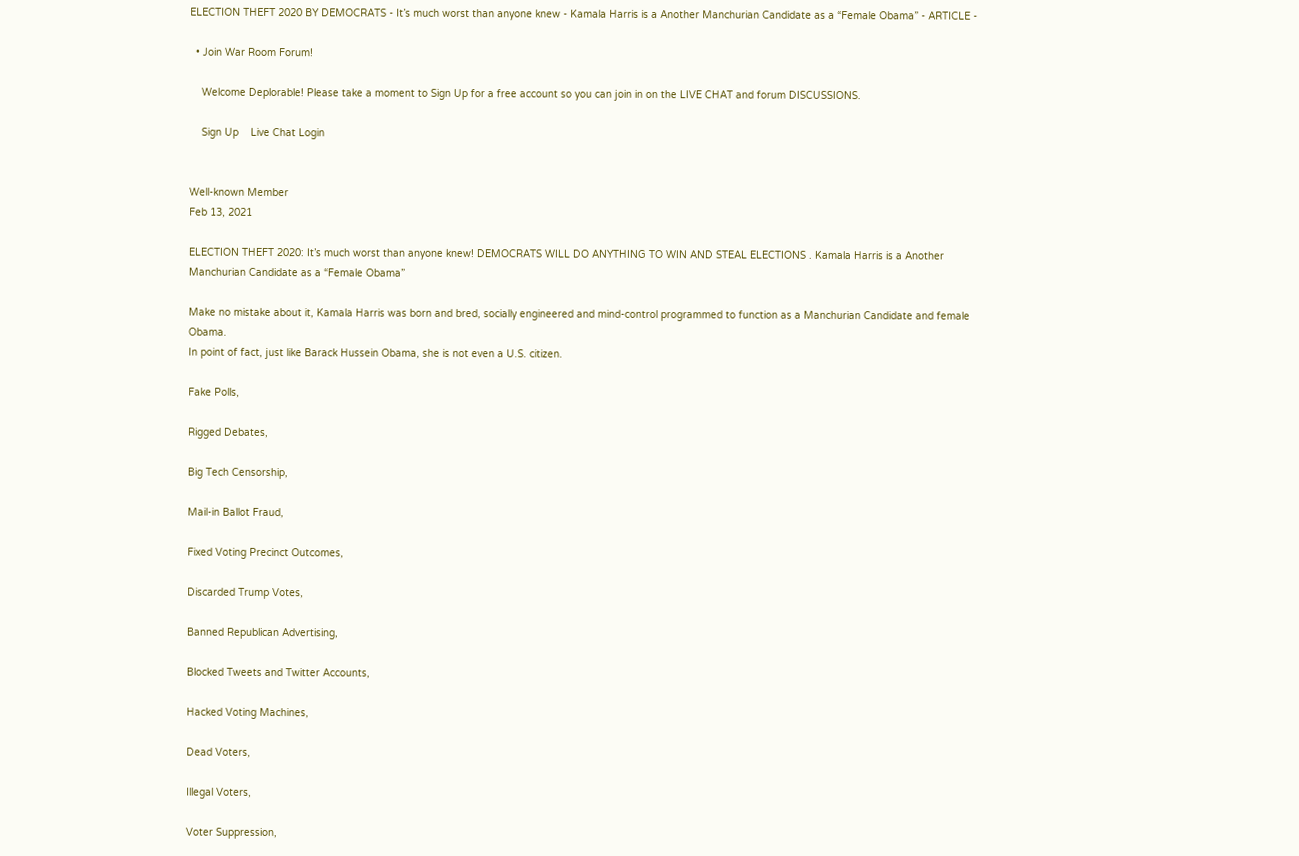ELECTION THEFT 2020 BY DEMOCRATS - It’s much worst than anyone knew - Kamala Harris is a Another Manchurian Candidate as a “Female Obama” - ARTICLE -

  • Join War Room Forum!

    Welcome Deplorable! Please take a moment to Sign Up for a free account so you can join in on the LIVE CHAT and forum DISCUSSIONS.

    Sign Up    Live Chat Login


Well-known Member
Feb 13, 2021

ELECTION THEFT 2020: It’s much worst than anyone knew! DEMOCRATS WILL DO ANYTHING TO WIN AND STEAL ELECTIONS . Kamala Harris is a Another Manchurian Candidate as a “Female Obama”

Make no mistake about it, Kamala Harris was born and bred, socially engineered and mind-control programmed to function as a Manchurian Candidate and female Obama.
In point of fact, just like Barack Hussein Obama, she is not even a U.S. citizen.

Fake Polls,

Rigged Debates,

Big Tech Censorship,

Mail-in Ballot Fraud,

Fixed Voting Precinct Outcomes,

Discarded Trump Votes,

Banned Republican Advertising,

Blocked Tweets and Twitter Accounts,

Hacked Voting Machines,

Dead Voters,

Illegal Voters,

Voter Suppression,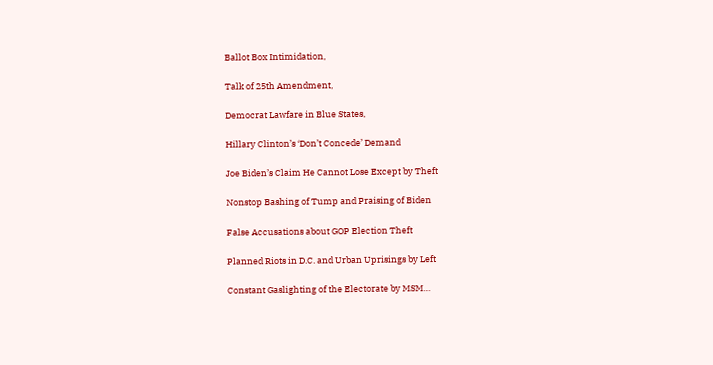Ballot Box Intimidation,

Talk of 25th Amendment,

Democrat Lawfare in Blue States,

Hillary Clinton’s ‘Don’t Concede’ Demand

Joe Biden’s Claim He Cannot Lose Except by Theft

Nonstop Bashing of Tump and Praising of Biden

False Accusations about GOP Election Theft

Planned Riots in D.C. and Urban Uprisings by Left

Constant Gaslighting of the Electorate by MSM…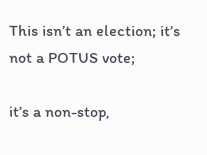This isn’t an election; it’s not a POTUS vote;

it’s a non-stop,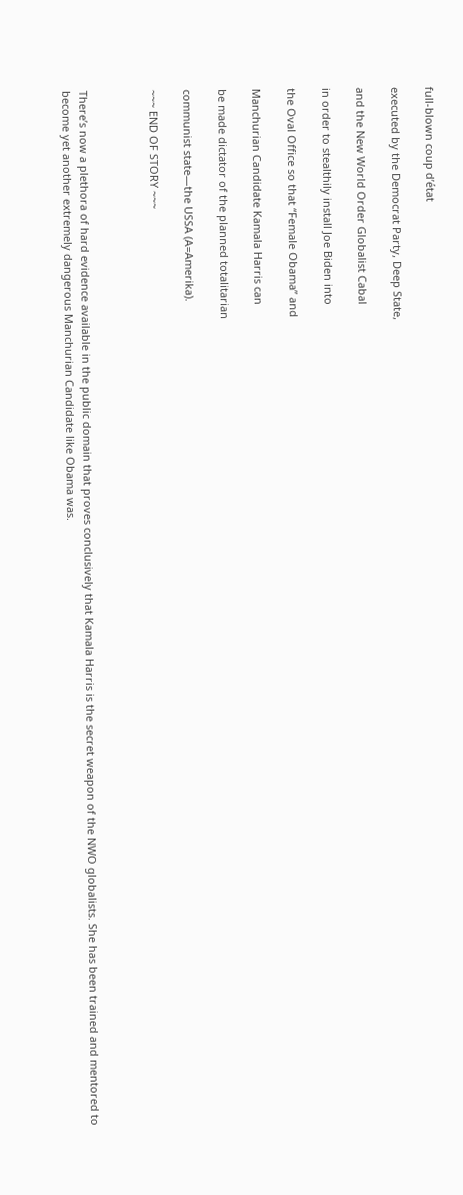full-blown coup d’état

executed by the Democrat Party, Deep State,

and the New World Order Globalist Cabal

in order to stealthily install Joe Biden into

the Oval Office so that “Female Obama” and

Manchurian Candidate Kamala Harris can

be made dictator of the planned totalitarian

communist state—the USSA (A=Amerika).

~~~ END OF STORY ~~~



There’s now a plethora of hard evidence available in the public domain that proves conclusively that Kamala Harris is the secret weapon of the NWO globalists. She has been trained and mentored to become yet another extremely dangerous Manchurian Candidate like Obama was.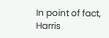In point of fact, Harris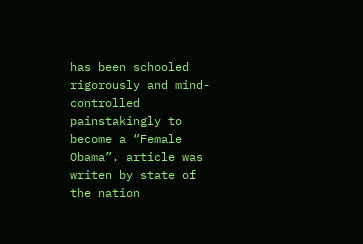has been schooled rigorously and mind-controlled painstakingly to become a “Female Obama”. article was writen by state of the nation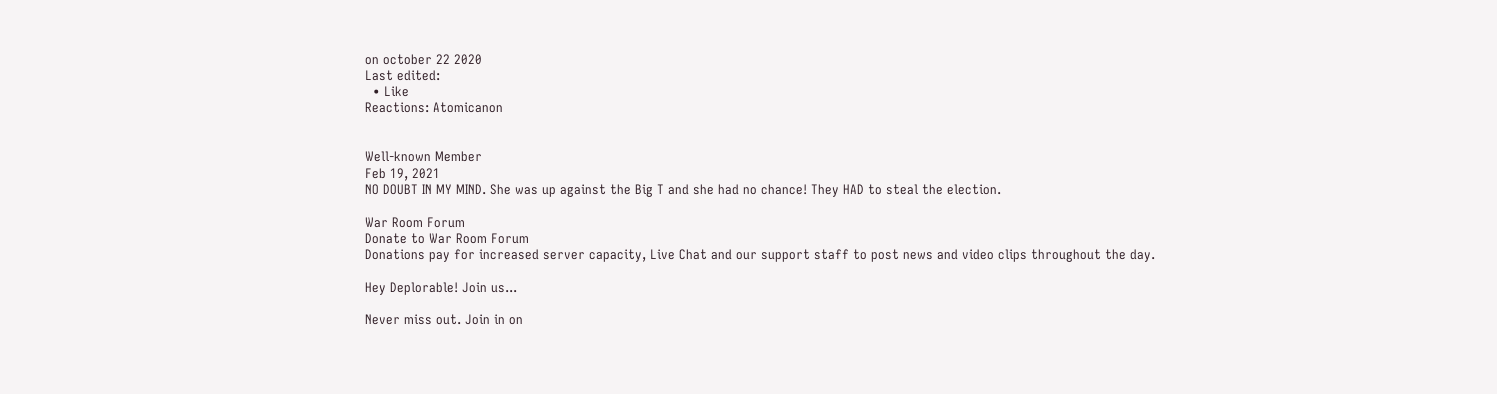on october 22 2020
Last edited:
  • Like
Reactions: Atomicanon


Well-known Member
Feb 19, 2021
NO DOUBT IN MY MIND. She was up against the Big T and she had no chance! They HAD to steal the election.

War Room Forum
Donate to War Room Forum
Donations pay for increased server capacity, Live Chat and our support staff to post news and video clips throughout the day.

Hey Deplorable! Join us...

Never miss out. Join in on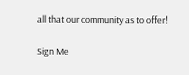all that our community as to offer!

Sign Me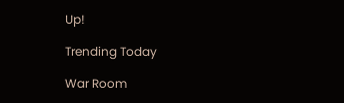Up!

Trending Today

War Room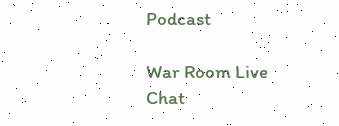Podcast

War Room Live Chat